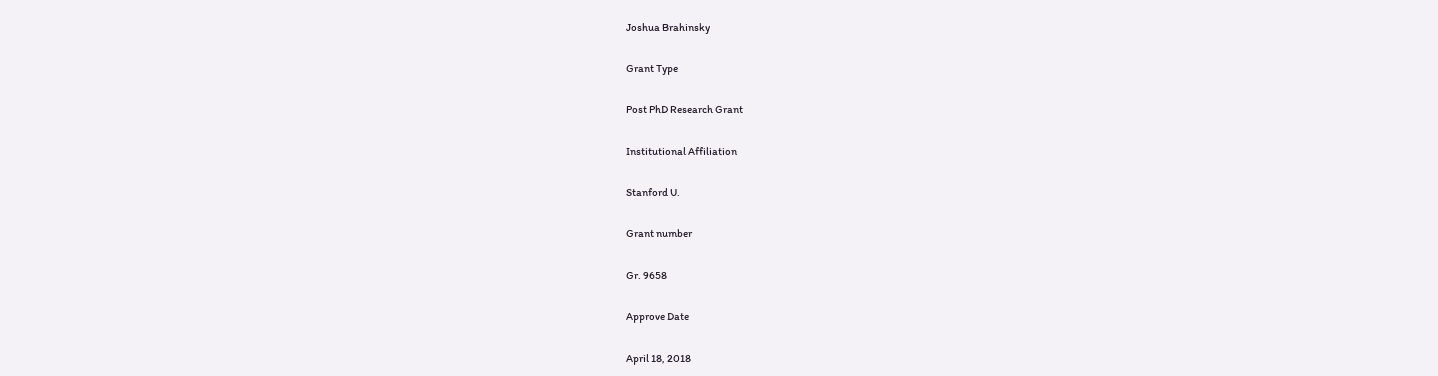Joshua Brahinsky

Grant Type

Post PhD Research Grant

Institutional Affiliation

Stanford U.

Grant number

Gr. 9658

Approve Date

April 18, 2018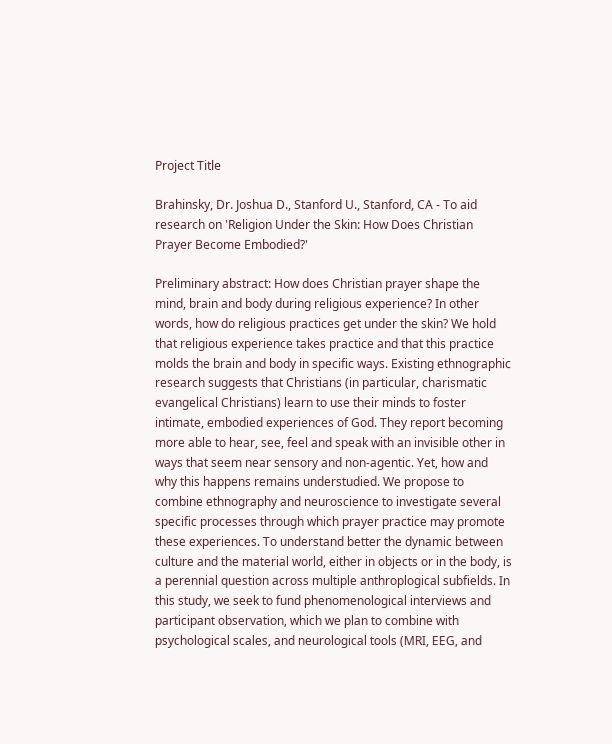Project Title

Brahinsky, Dr. Joshua D., Stanford U., Stanford, CA - To aid research on 'Religion Under the Skin: How Does Christian Prayer Become Embodied?'

Preliminary abstract: How does Christian prayer shape the mind, brain and body during religious experience? In other words, how do religious practices get under the skin? We hold that religious experience takes practice and that this practice molds the brain and body in specific ways. Existing ethnographic research suggests that Christians (in particular, charismatic evangelical Christians) learn to use their minds to foster intimate, embodied experiences of God. They report becoming more able to hear, see, feel and speak with an invisible other in ways that seem near sensory and non-agentic. Yet, how and why this happens remains understudied. We propose to combine ethnography and neuroscience to investigate several specific processes through which prayer practice may promote these experiences. To understand better the dynamic between culture and the material world, either in objects or in the body, is a perennial question across multiple anthroplogical subfields. In this study, we seek to fund phenomenological interviews and participant observation, which we plan to combine with psychological scales, and neurological tools (MRI, EEG, and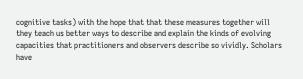cognitive tasks) with the hope that that these measures together will they teach us better ways to describe and explain the kinds of evolving capacities that practitioners and observers describe so vividly. Scholars have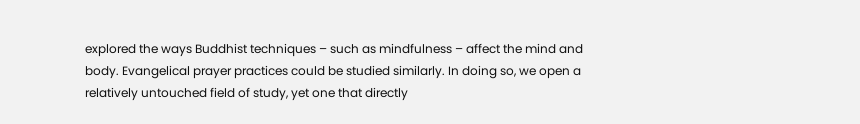explored the ways Buddhist techniques – such as mindfulness – affect the mind and body. Evangelical prayer practices could be studied similarly. In doing so, we open a relatively untouched field of study, yet one that directly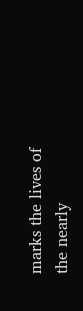marks the lives of the nearly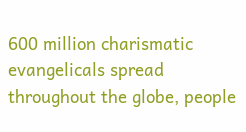600 million charismatic evangelicals spread throughout the globe, people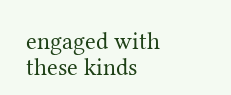engaged with these kinds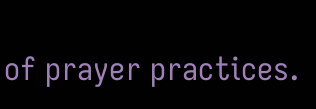of prayer practices.